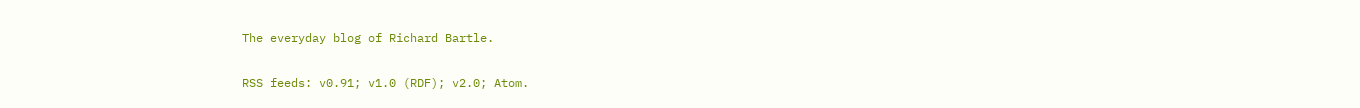The everyday blog of Richard Bartle.

RSS feeds: v0.91; v1.0 (RDF); v2.0; Atom.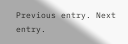Previous entry. Next entry.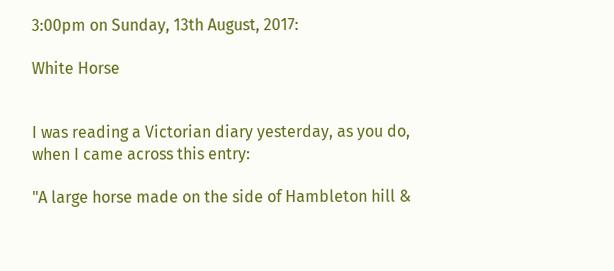3:00pm on Sunday, 13th August, 2017:

White Horse


I was reading a Victorian diary yesterday, as you do, when I came across this entry:

"A large horse made on the side of Hambleton hill &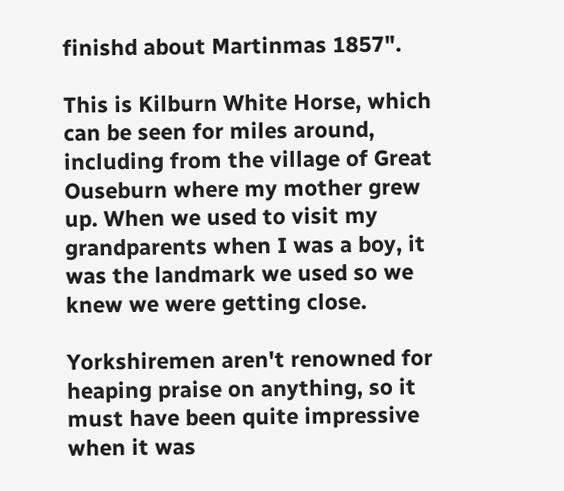finishd about Martinmas 1857".

This is Kilburn White Horse, which can be seen for miles around, including from the village of Great Ouseburn where my mother grew up. When we used to visit my grandparents when I was a boy, it was the landmark we used so we knew we were getting close.

Yorkshiremen aren't renowned for heaping praise on anything, so it must have been quite impressive when it was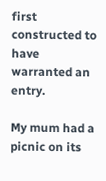first constructed to have warranted an entry.

My mum had a picnic on its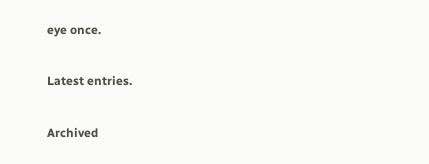eye once.

Latest entries.

Archived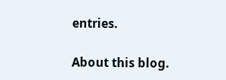entries.

About this blog.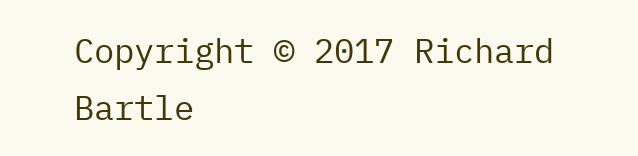Copyright © 2017 Richard Bartle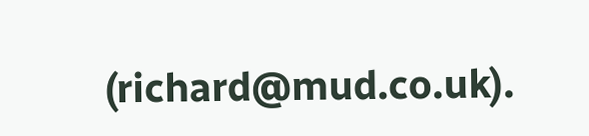(richard@mud.co.uk).